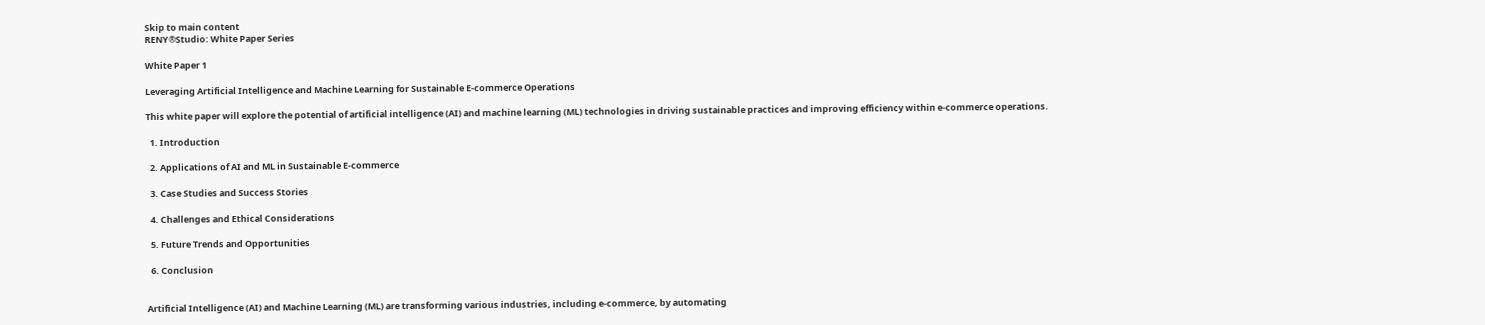Skip to main content
RENY®Studio: White Paper Series

White Paper 1

Leveraging Artificial Intelligence and Machine Learning for Sustainable E-commerce Operations

This white paper will explore the potential of artificial intelligence (AI) and machine learning (ML) technologies in driving sustainable practices and improving efficiency within e-commerce operations.

  1. Introduction

  2. Applications of AI and ML in Sustainable E-commerce

  3. Case Studies and Success Stories

  4. Challenges and Ethical Considerations

  5. Future Trends and Opportunities

  6. Conclusion


Artificial Intelligence (AI) and Machine Learning (ML) are transforming various industries, including e-commerce, by automating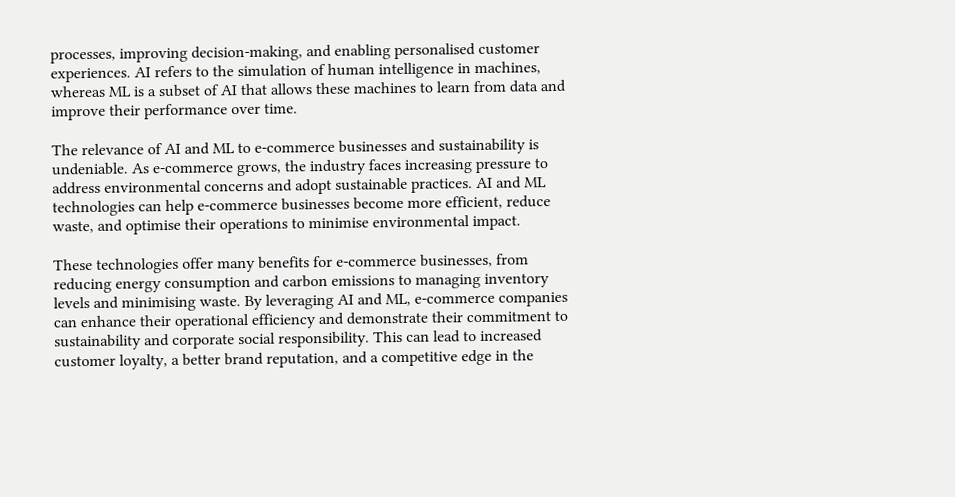processes, improving decision-making, and enabling personalised customer experiences. AI refers to the simulation of human intelligence in machines, whereas ML is a subset of AI that allows these machines to learn from data and improve their performance over time.

The relevance of AI and ML to e-commerce businesses and sustainability is undeniable. As e-commerce grows, the industry faces increasing pressure to address environmental concerns and adopt sustainable practices. AI and ML technologies can help e-commerce businesses become more efficient, reduce waste, and optimise their operations to minimise environmental impact.

These technologies offer many benefits for e-commerce businesses, from reducing energy consumption and carbon emissions to managing inventory levels and minimising waste. By leveraging AI and ML, e-commerce companies can enhance their operational efficiency and demonstrate their commitment to sustainability and corporate social responsibility. This can lead to increased customer loyalty, a better brand reputation, and a competitive edge in the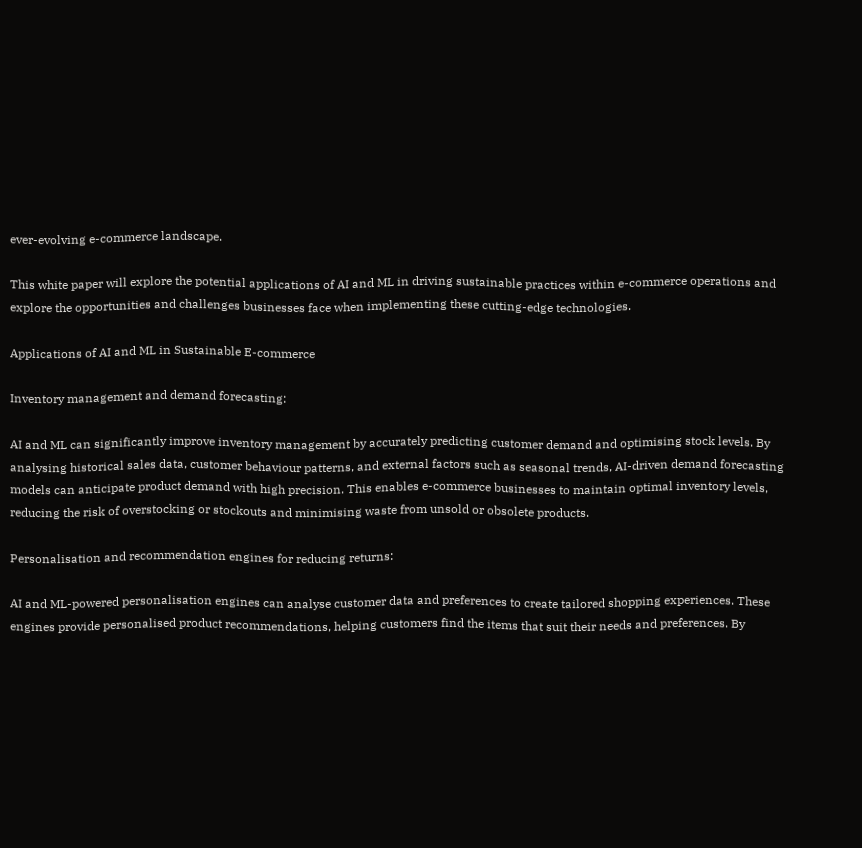ever-evolving e-commerce landscape.

This white paper will explore the potential applications of AI and ML in driving sustainable practices within e-commerce operations and explore the opportunities and challenges businesses face when implementing these cutting-edge technologies.

Applications of AI and ML in Sustainable E-commerce

Inventory management and demand forecasting:

AI and ML can significantly improve inventory management by accurately predicting customer demand and optimising stock levels. By analysing historical sales data, customer behaviour patterns, and external factors such as seasonal trends, AI-driven demand forecasting models can anticipate product demand with high precision. This enables e-commerce businesses to maintain optimal inventory levels, reducing the risk of overstocking or stockouts and minimising waste from unsold or obsolete products.

Personalisation and recommendation engines for reducing returns:

AI and ML-powered personalisation engines can analyse customer data and preferences to create tailored shopping experiences. These engines provide personalised product recommendations, helping customers find the items that suit their needs and preferences. By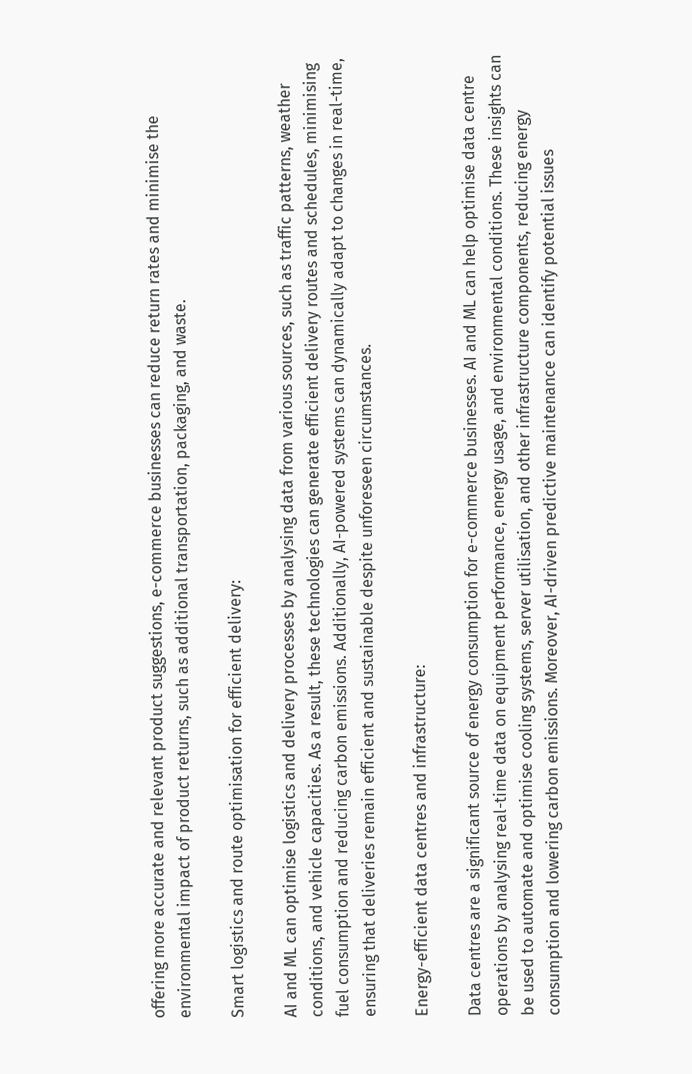offering more accurate and relevant product suggestions, e-commerce businesses can reduce return rates and minimise the environmental impact of product returns, such as additional transportation, packaging, and waste.

Smart logistics and route optimisation for efficient delivery:

AI and ML can optimise logistics and delivery processes by analysing data from various sources, such as traffic patterns, weather conditions, and vehicle capacities. As a result, these technologies can generate efficient delivery routes and schedules, minimising fuel consumption and reducing carbon emissions. Additionally, AI-powered systems can dynamically adapt to changes in real-time, ensuring that deliveries remain efficient and sustainable despite unforeseen circumstances.

Energy-efficient data centres and infrastructure:

Data centres are a significant source of energy consumption for e-commerce businesses. AI and ML can help optimise data centre operations by analysing real-time data on equipment performance, energy usage, and environmental conditions. These insights can be used to automate and optimise cooling systems, server utilisation, and other infrastructure components, reducing energy consumption and lowering carbon emissions. Moreover, AI-driven predictive maintenance can identify potential issues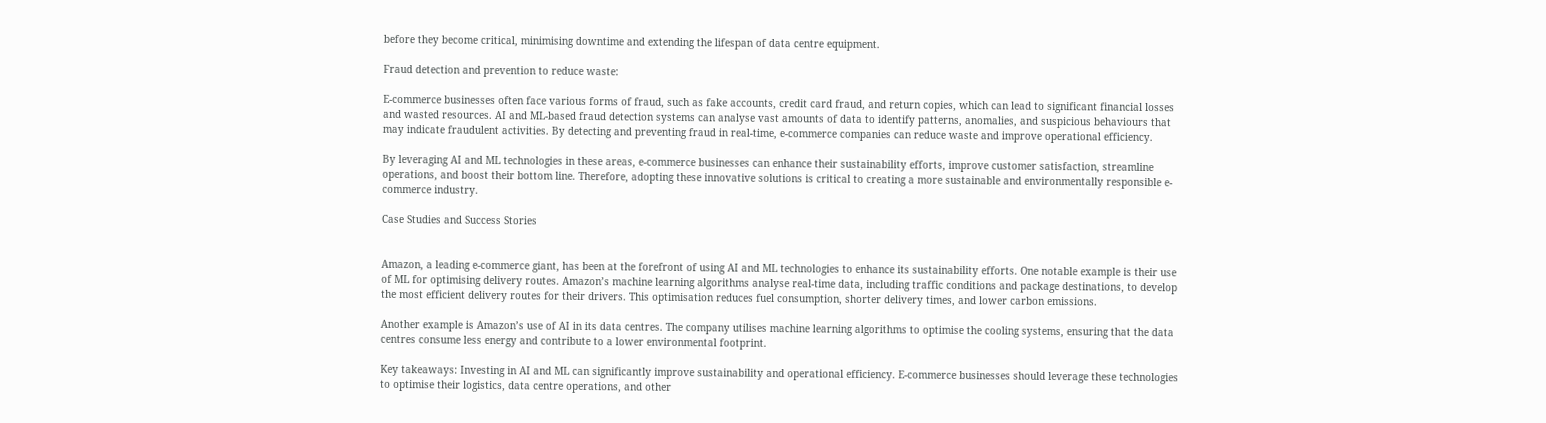before they become critical, minimising downtime and extending the lifespan of data centre equipment.

Fraud detection and prevention to reduce waste:

E-commerce businesses often face various forms of fraud, such as fake accounts, credit card fraud, and return copies, which can lead to significant financial losses and wasted resources. AI and ML-based fraud detection systems can analyse vast amounts of data to identify patterns, anomalies, and suspicious behaviours that may indicate fraudulent activities. By detecting and preventing fraud in real-time, e-commerce companies can reduce waste and improve operational efficiency.

By leveraging AI and ML technologies in these areas, e-commerce businesses can enhance their sustainability efforts, improve customer satisfaction, streamline operations, and boost their bottom line. Therefore, adopting these innovative solutions is critical to creating a more sustainable and environmentally responsible e-commerce industry.

Case Studies and Success Stories


Amazon, a leading e-commerce giant, has been at the forefront of using AI and ML technologies to enhance its sustainability efforts. One notable example is their use of ML for optimising delivery routes. Amazon’s machine learning algorithms analyse real-time data, including traffic conditions and package destinations, to develop the most efficient delivery routes for their drivers. This optimisation reduces fuel consumption, shorter delivery times, and lower carbon emissions.

Another example is Amazon’s use of AI in its data centres. The company utilises machine learning algorithms to optimise the cooling systems, ensuring that the data centres consume less energy and contribute to a lower environmental footprint.

Key takeaways: Investing in AI and ML can significantly improve sustainability and operational efficiency. E-commerce businesses should leverage these technologies to optimise their logistics, data centre operations, and other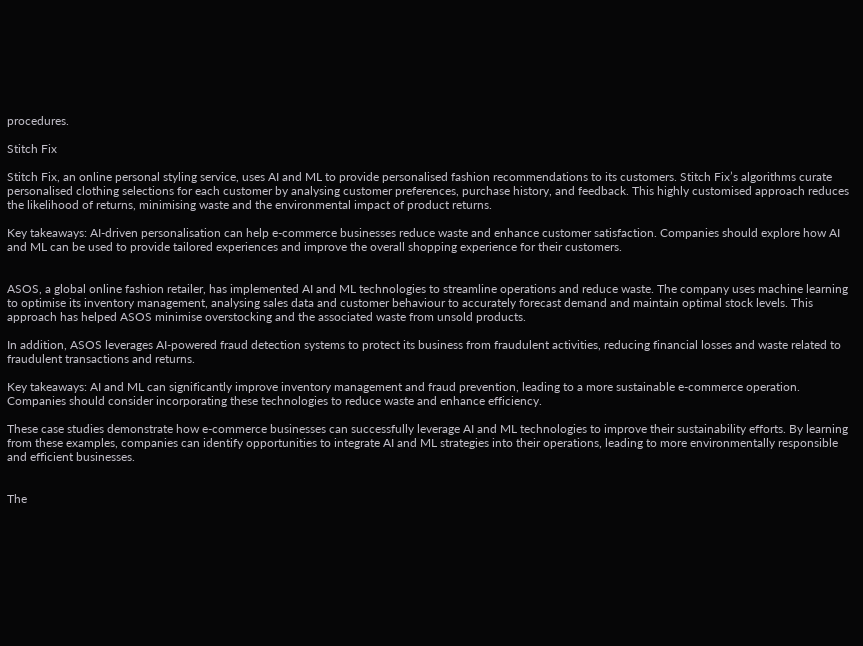procedures.

Stitch Fix

Stitch Fix, an online personal styling service, uses AI and ML to provide personalised fashion recommendations to its customers. Stitch Fix’s algorithms curate personalised clothing selections for each customer by analysing customer preferences, purchase history, and feedback. This highly customised approach reduces the likelihood of returns, minimising waste and the environmental impact of product returns.

Key takeaways: AI-driven personalisation can help e-commerce businesses reduce waste and enhance customer satisfaction. Companies should explore how AI and ML can be used to provide tailored experiences and improve the overall shopping experience for their customers.


ASOS, a global online fashion retailer, has implemented AI and ML technologies to streamline operations and reduce waste. The company uses machine learning to optimise its inventory management, analysing sales data and customer behaviour to accurately forecast demand and maintain optimal stock levels. This approach has helped ASOS minimise overstocking and the associated waste from unsold products.

In addition, ASOS leverages AI-powered fraud detection systems to protect its business from fraudulent activities, reducing financial losses and waste related to fraudulent transactions and returns.

Key takeaways: AI and ML can significantly improve inventory management and fraud prevention, leading to a more sustainable e-commerce operation. Companies should consider incorporating these technologies to reduce waste and enhance efficiency.

These case studies demonstrate how e-commerce businesses can successfully leverage AI and ML technologies to improve their sustainability efforts. By learning from these examples, companies can identify opportunities to integrate AI and ML strategies into their operations, leading to more environmentally responsible and efficient businesses.


The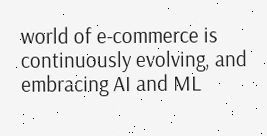world of e-commerce is continuously evolving, and embracing AI and ML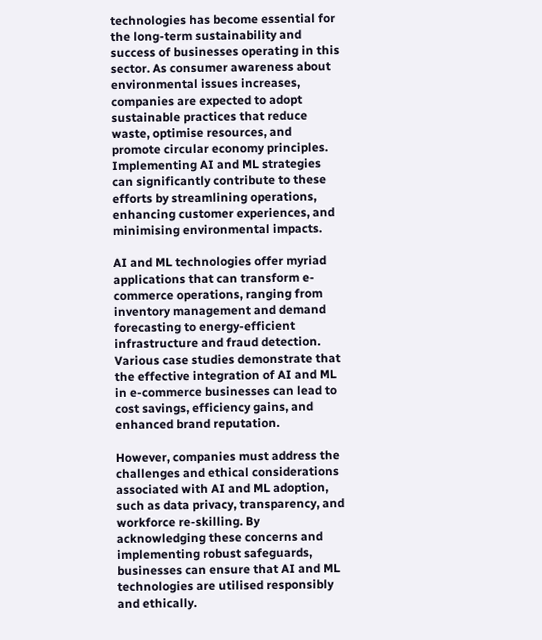technologies has become essential for the long-term sustainability and success of businesses operating in this sector. As consumer awareness about environmental issues increases, companies are expected to adopt sustainable practices that reduce waste, optimise resources, and promote circular economy principles. Implementing AI and ML strategies can significantly contribute to these efforts by streamlining operations, enhancing customer experiences, and minimising environmental impacts.

AI and ML technologies offer myriad applications that can transform e-commerce operations, ranging from inventory management and demand forecasting to energy-efficient infrastructure and fraud detection. Various case studies demonstrate that the effective integration of AI and ML in e-commerce businesses can lead to cost savings, efficiency gains, and enhanced brand reputation.

However, companies must address the challenges and ethical considerations associated with AI and ML adoption, such as data privacy, transparency, and workforce re-skilling. By acknowledging these concerns and implementing robust safeguards, businesses can ensure that AI and ML technologies are utilised responsibly and ethically.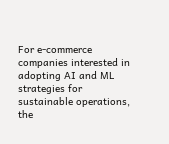For e-commerce companies interested in adopting AI and ML strategies for sustainable operations, the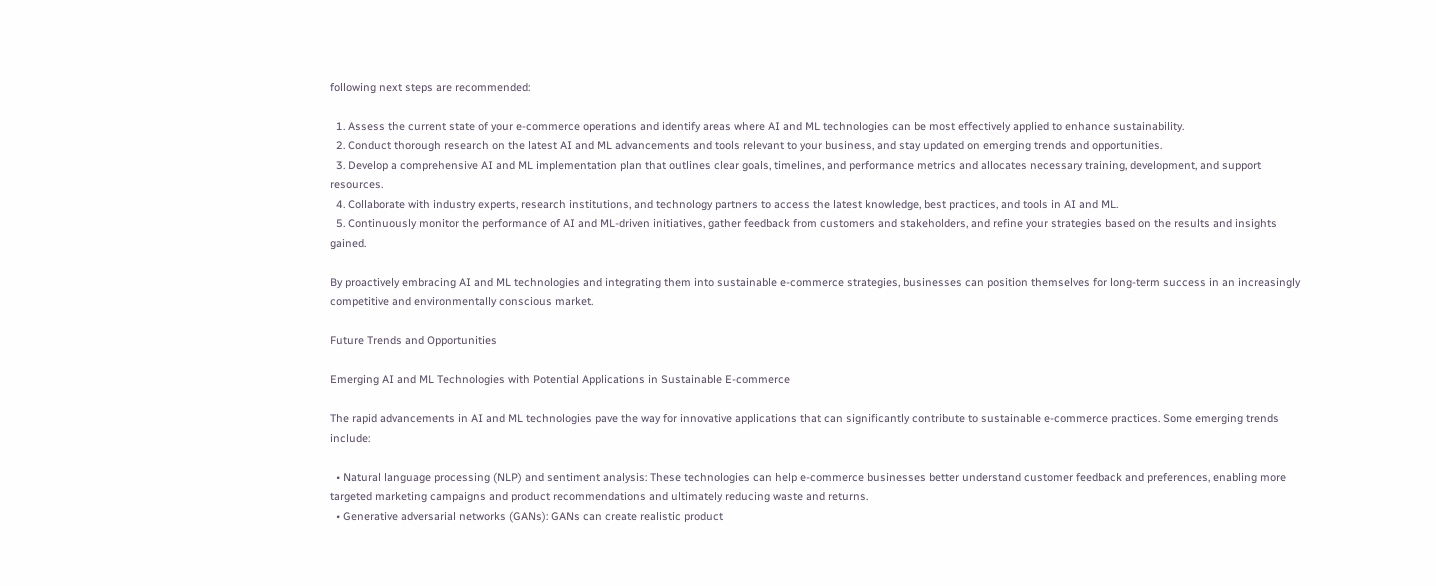following next steps are recommended:

  1. Assess the current state of your e-commerce operations and identify areas where AI and ML technologies can be most effectively applied to enhance sustainability.
  2. Conduct thorough research on the latest AI and ML advancements and tools relevant to your business, and stay updated on emerging trends and opportunities.
  3. Develop a comprehensive AI and ML implementation plan that outlines clear goals, timelines, and performance metrics and allocates necessary training, development, and support resources.
  4. Collaborate with industry experts, research institutions, and technology partners to access the latest knowledge, best practices, and tools in AI and ML.
  5. Continuously monitor the performance of AI and ML-driven initiatives, gather feedback from customers and stakeholders, and refine your strategies based on the results and insights gained.

By proactively embracing AI and ML technologies and integrating them into sustainable e-commerce strategies, businesses can position themselves for long-term success in an increasingly competitive and environmentally conscious market.

Future Trends and Opportunities

Emerging AI and ML Technologies with Potential Applications in Sustainable E-commerce

The rapid advancements in AI and ML technologies pave the way for innovative applications that can significantly contribute to sustainable e-commerce practices. Some emerging trends include:

  • Natural language processing (NLP) and sentiment analysis: These technologies can help e-commerce businesses better understand customer feedback and preferences, enabling more targeted marketing campaigns and product recommendations and ultimately reducing waste and returns.
  • Generative adversarial networks (GANs): GANs can create realistic product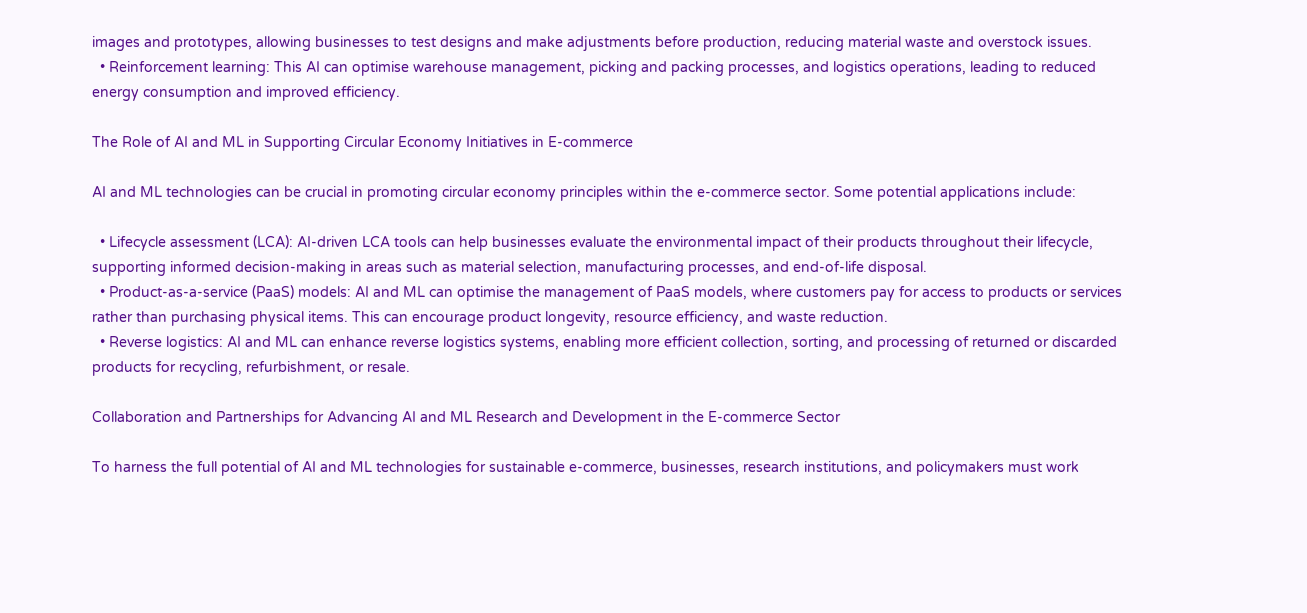images and prototypes, allowing businesses to test designs and make adjustments before production, reducing material waste and overstock issues.
  • Reinforcement learning: This AI can optimise warehouse management, picking and packing processes, and logistics operations, leading to reduced energy consumption and improved efficiency.

The Role of AI and ML in Supporting Circular Economy Initiatives in E-commerce

AI and ML technologies can be crucial in promoting circular economy principles within the e-commerce sector. Some potential applications include:

  • Lifecycle assessment (LCA): AI-driven LCA tools can help businesses evaluate the environmental impact of their products throughout their lifecycle, supporting informed decision-making in areas such as material selection, manufacturing processes, and end-of-life disposal.
  • Product-as-a-service (PaaS) models: AI and ML can optimise the management of PaaS models, where customers pay for access to products or services rather than purchasing physical items. This can encourage product longevity, resource efficiency, and waste reduction.
  • Reverse logistics: AI and ML can enhance reverse logistics systems, enabling more efficient collection, sorting, and processing of returned or discarded products for recycling, refurbishment, or resale.

Collaboration and Partnerships for Advancing AI and ML Research and Development in the E-commerce Sector

To harness the full potential of AI and ML technologies for sustainable e-commerce, businesses, research institutions, and policymakers must work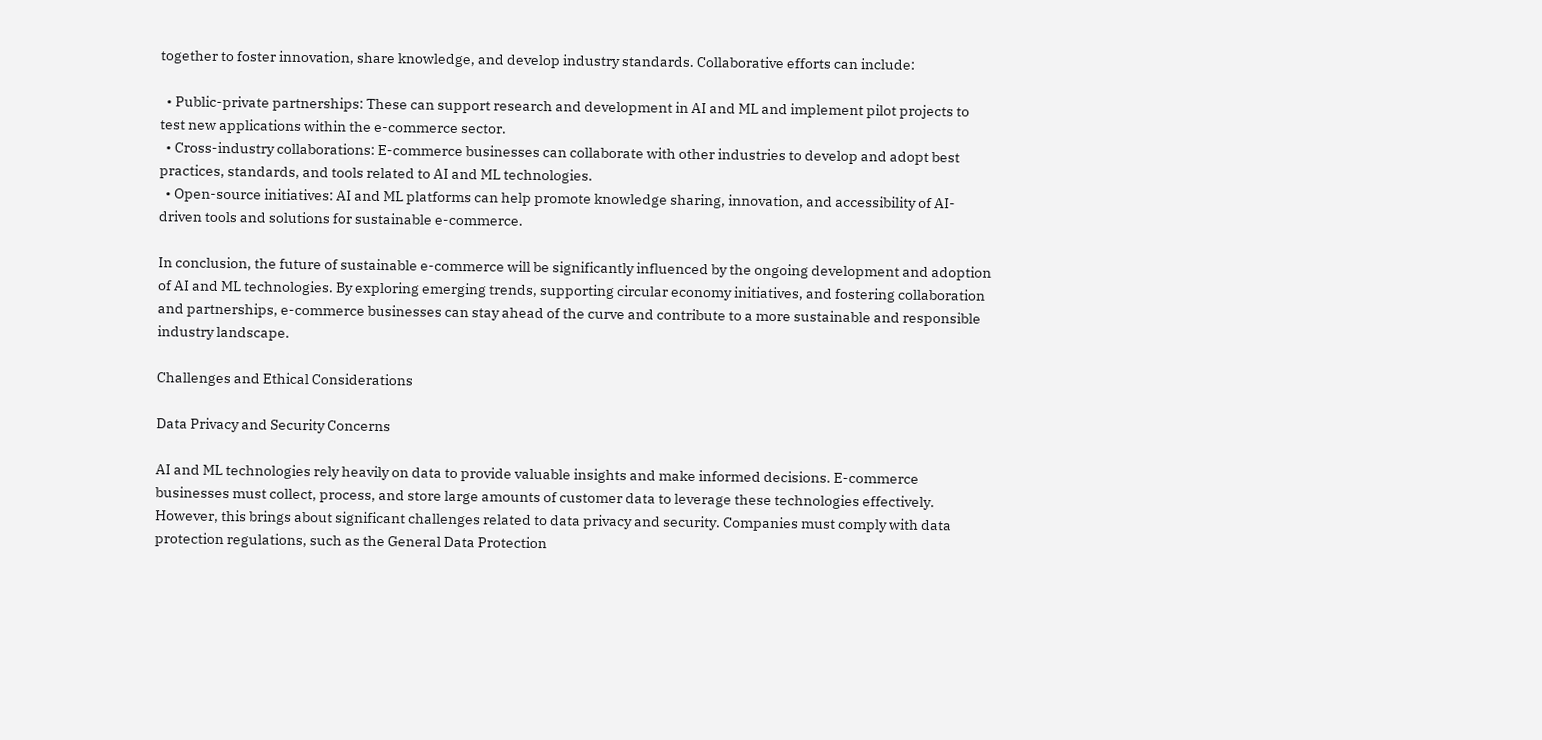together to foster innovation, share knowledge, and develop industry standards. Collaborative efforts can include:

  • Public-private partnerships: These can support research and development in AI and ML and implement pilot projects to test new applications within the e-commerce sector.
  • Cross-industry collaborations: E-commerce businesses can collaborate with other industries to develop and adopt best practices, standards, and tools related to AI and ML technologies.
  • Open-source initiatives: AI and ML platforms can help promote knowledge sharing, innovation, and accessibility of AI-driven tools and solutions for sustainable e-commerce.

In conclusion, the future of sustainable e-commerce will be significantly influenced by the ongoing development and adoption of AI and ML technologies. By exploring emerging trends, supporting circular economy initiatives, and fostering collaboration and partnerships, e-commerce businesses can stay ahead of the curve and contribute to a more sustainable and responsible industry landscape.

Challenges and Ethical Considerations

Data Privacy and Security Concerns

AI and ML technologies rely heavily on data to provide valuable insights and make informed decisions. E-commerce businesses must collect, process, and store large amounts of customer data to leverage these technologies effectively. However, this brings about significant challenges related to data privacy and security. Companies must comply with data protection regulations, such as the General Data Protection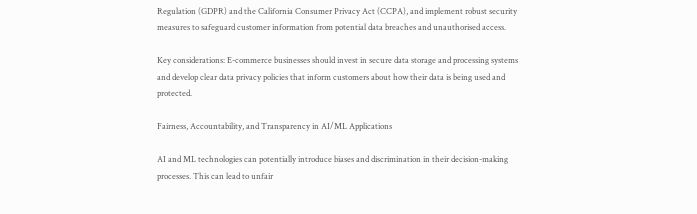Regulation (GDPR) and the California Consumer Privacy Act (CCPA), and implement robust security measures to safeguard customer information from potential data breaches and unauthorised access.

Key considerations: E-commerce businesses should invest in secure data storage and processing systems and develop clear data privacy policies that inform customers about how their data is being used and protected.

Fairness, Accountability, and Transparency in AI/ML Applications

AI and ML technologies can potentially introduce biases and discrimination in their decision-making processes. This can lead to unfair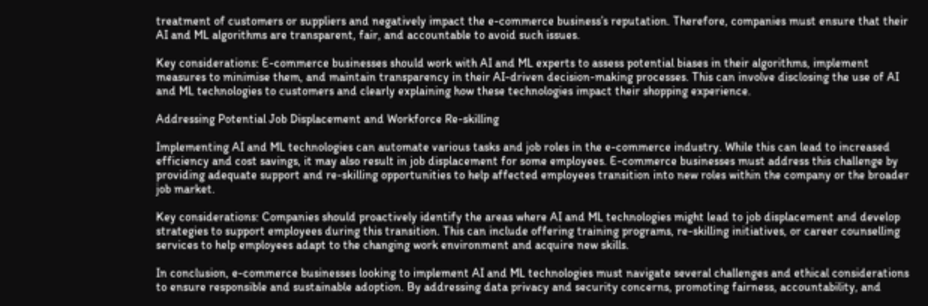treatment of customers or suppliers and negatively impact the e-commerce business’s reputation. Therefore, companies must ensure that their AI and ML algorithms are transparent, fair, and accountable to avoid such issues.

Key considerations: E-commerce businesses should work with AI and ML experts to assess potential biases in their algorithms, implement measures to minimise them, and maintain transparency in their AI-driven decision-making processes. This can involve disclosing the use of AI and ML technologies to customers and clearly explaining how these technologies impact their shopping experience.

Addressing Potential Job Displacement and Workforce Re-skilling

Implementing AI and ML technologies can automate various tasks and job roles in the e-commerce industry. While this can lead to increased efficiency and cost savings, it may also result in job displacement for some employees. E-commerce businesses must address this challenge by providing adequate support and re-skilling opportunities to help affected employees transition into new roles within the company or the broader job market.

Key considerations: Companies should proactively identify the areas where AI and ML technologies might lead to job displacement and develop strategies to support employees during this transition. This can include offering training programs, re-skilling initiatives, or career counselling services to help employees adapt to the changing work environment and acquire new skills.

In conclusion, e-commerce businesses looking to implement AI and ML technologies must navigate several challenges and ethical considerations to ensure responsible and sustainable adoption. By addressing data privacy and security concerns, promoting fairness, accountability, and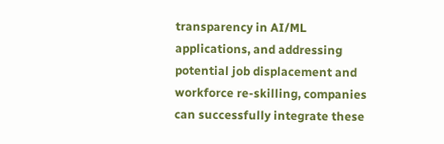transparency in AI/ML applications, and addressing potential job displacement and workforce re-skilling, companies can successfully integrate these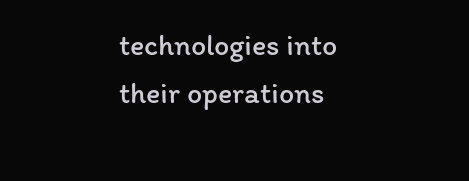technologies into their operations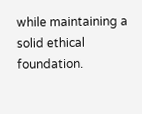while maintaining a solid ethical foundation.